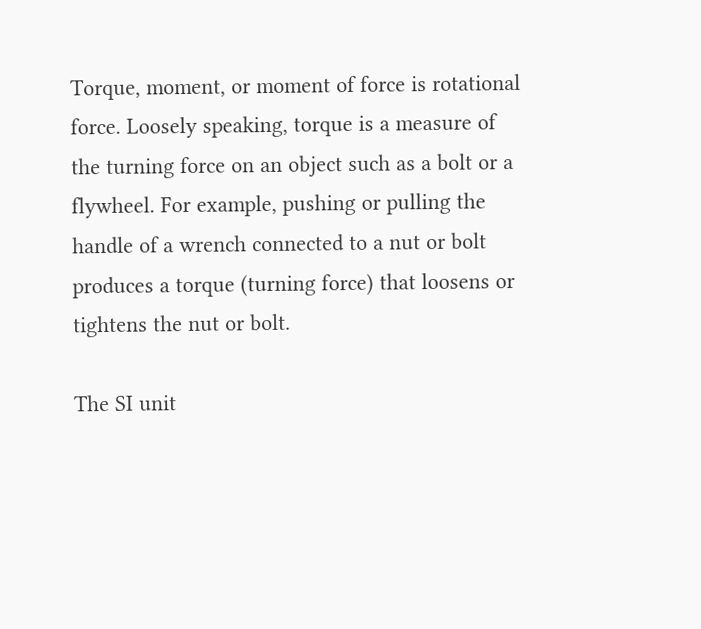Torque, moment, or moment of force is rotational force. Loosely speaking, torque is a measure of the turning force on an object such as a bolt or a flywheel. For example, pushing or pulling the handle of a wrench connected to a nut or bolt produces a torque (turning force) that loosens or tightens the nut or bolt.

The SI unit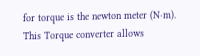for torque is the newton meter (N·m). This Torque converter allows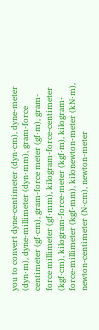you to convert dyne-centimeter (dyn·cm), dyne-meter (dyn·m), dyne-millimeter (dyn·mm), gram-force centimeter (gf·cm), gram-force meter (gf·m), gram-force millimeter (gf·mm), kilogram-force-centimeter (kgf·cm), kilogram-force-meter (kgf·m), kilogram-force-millimeter (kgf-mm), kilonewton-meter (kN·m), newton-centimeter (N·cm), newton-meter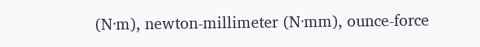(N·m), newton-millimeter (N·mm), ounce-force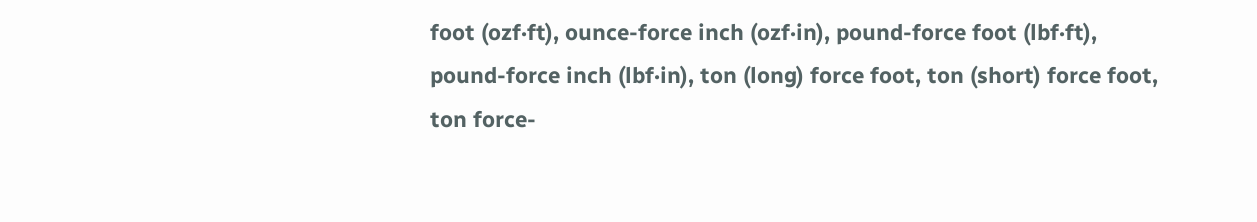foot (ozf·ft), ounce-force inch (ozf·in), pound-force foot (lbf·ft), pound-force inch (lbf·in), ton (long) force foot, ton (short) force foot, ton force-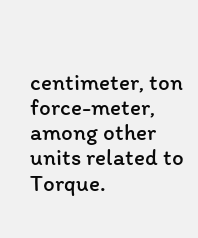centimeter, ton force-meter, among other units related to Torque.